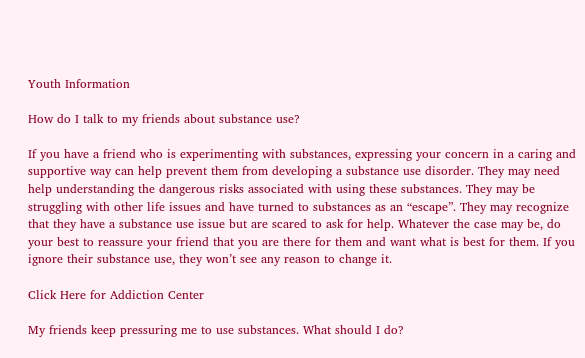Youth Information

How do I talk to my friends about substance use?

If you have a friend who is experimenting with substances, expressing your concern in a caring and supportive way can help prevent them from developing a substance use disorder. They may need help understanding the dangerous risks associated with using these substances. They may be struggling with other life issues and have turned to substances as an “escape”. They may recognize that they have a substance use issue but are scared to ask for help. Whatever the case may be, do your best to reassure your friend that you are there for them and want what is best for them. If you ignore their substance use, they won’t see any reason to change it.

Click Here for Addiction Center

My friends keep pressuring me to use substances. What should I do?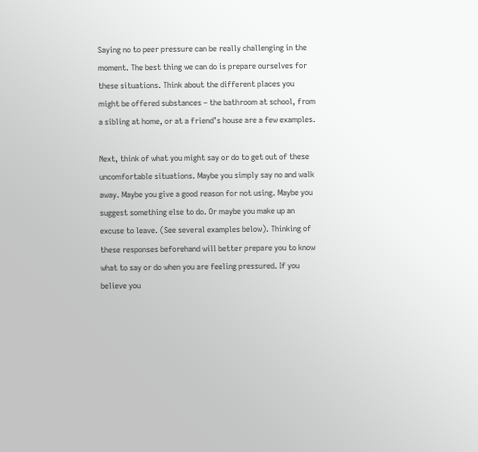Saying no to peer pressure can be really challenging in the moment. The best thing we can do is prepare ourselves for these situations. Think about the different places you might be offered substances – the bathroom at school, from a sibling at home, or at a friend’s house are a few examples.

Next, think of what you might say or do to get out of these uncomfortable situations. Maybe you simply say no and walk away. Maybe you give a good reason for not using. Maybe you suggest something else to do. Or maybe you make up an excuse to leave. (See several examples below). Thinking of these responses beforehand will better prepare you to know what to say or do when you are feeling pressured. If you believe you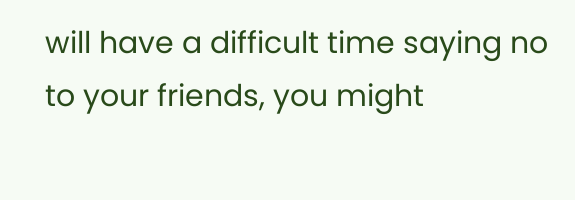will have a difficult time saying no to your friends, you might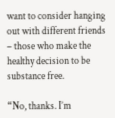want to consider hanging out with different friends – those who make the healthy decision to be substance free.

“No, thanks. I’m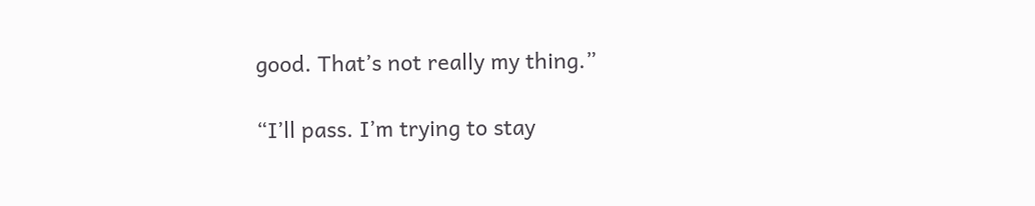good. That’s not really my thing.”

“I’ll pass. I’m trying to stay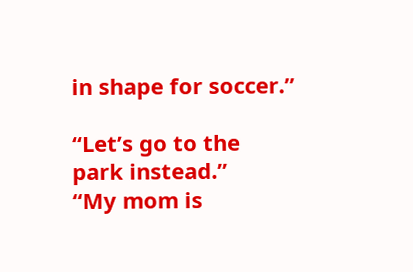in shape for soccer.”

“Let’s go to the park instead.”
“My mom is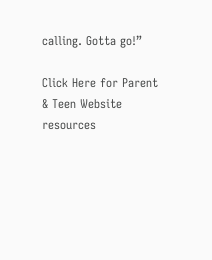calling. Gotta go!”

Click Here for Parent & Teen Website resources